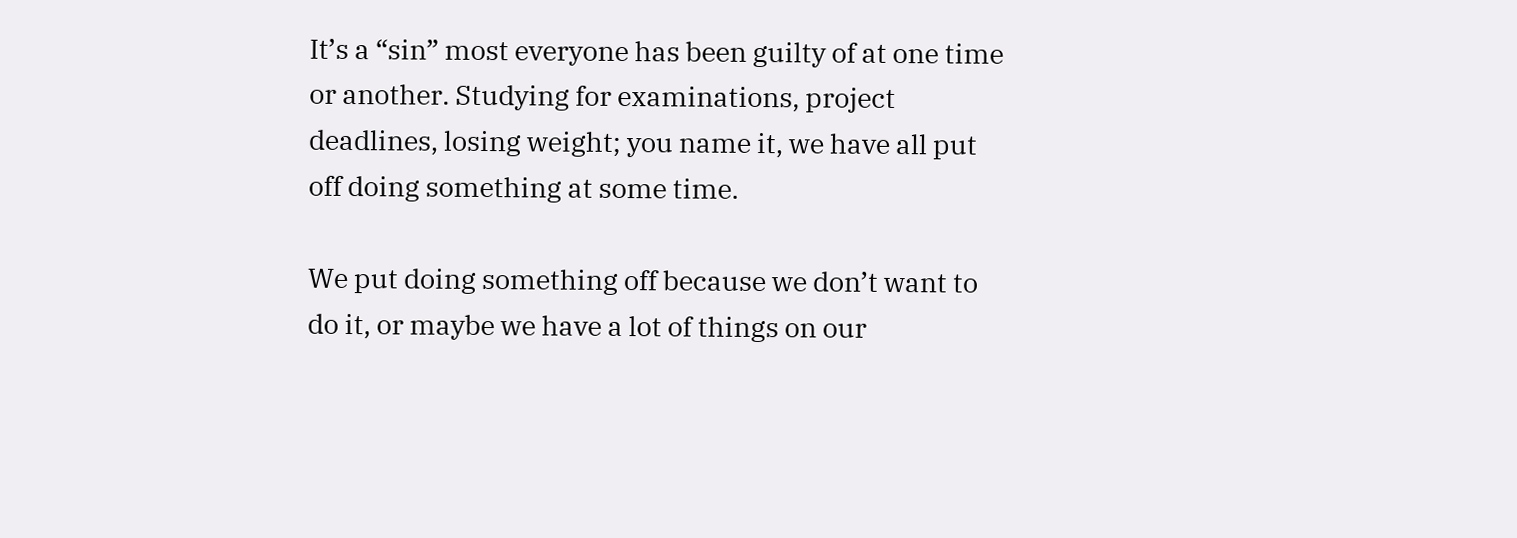It’s a “sin” most everyone has been guilty of at one time or another. Studying for examinations, project deadlines, losing weight; you name it, we have all put off doing something at some time.

We put doing something off because we don’t want to do it, or maybe we have a lot of things on our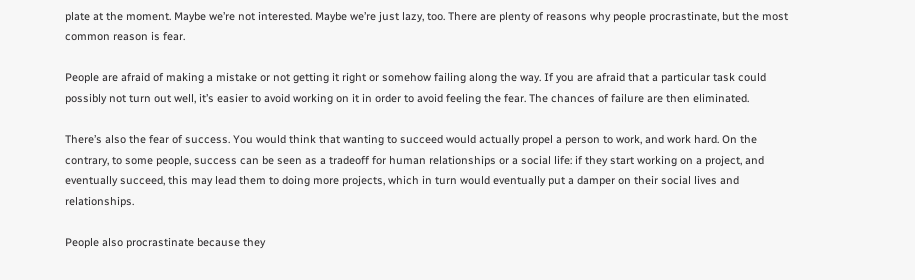plate at the moment. Maybe we’re not interested. Maybe we’re just lazy, too. There are plenty of reasons why people procrastinate, but the most common reason is fear.

People are afraid of making a mistake or not getting it right or somehow failing along the way. If you are afraid that a particular task could possibly not turn out well, it’s easier to avoid working on it in order to avoid feeling the fear. The chances of failure are then eliminated.

There’s also the fear of success. You would think that wanting to succeed would actually propel a person to work, and work hard. On the contrary, to some people, success can be seen as a tradeoff for human relationships or a social life: if they start working on a project, and eventually succeed, this may lead them to doing more projects, which in turn would eventually put a damper on their social lives and relationships.

People also procrastinate because they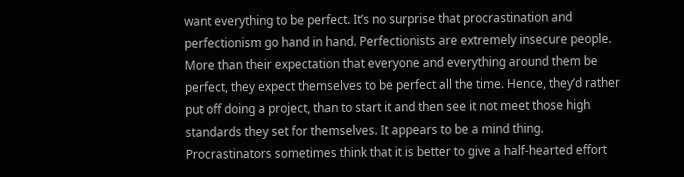want everything to be perfect. It’s no surprise that procrastination and perfectionism go hand in hand. Perfectionists are extremely insecure people. More than their expectation that everyone and everything around them be perfect, they expect themselves to be perfect all the time. Hence, they’d rather put off doing a project, than to start it and then see it not meet those high standards they set for themselves. It appears to be a mind thing. Procrastinators sometimes think that it is better to give a half-hearted effort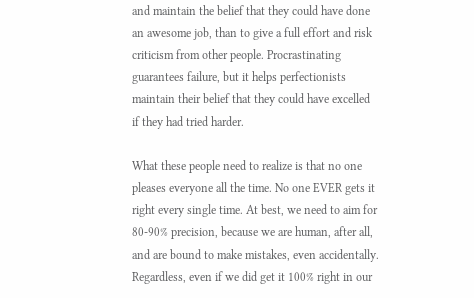and maintain the belief that they could have done an awesome job, than to give a full effort and risk criticism from other people. Procrastinating guarantees failure, but it helps perfectionists maintain their belief that they could have excelled if they had tried harder.

What these people need to realize is that no one pleases everyone all the time. No one EVER gets it right every single time. At best, we need to aim for 80-90% precision, because we are human, after all, and are bound to make mistakes, even accidentally. Regardless, even if we did get it 100% right in our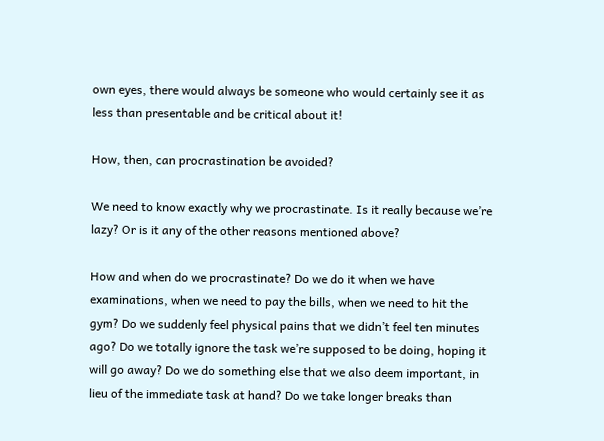own eyes, there would always be someone who would certainly see it as less than presentable and be critical about it!

How, then, can procrastination be avoided?

We need to know exactly why we procrastinate. Is it really because we’re lazy? Or is it any of the other reasons mentioned above?

How and when do we procrastinate? Do we do it when we have examinations, when we need to pay the bills, when we need to hit the gym? Do we suddenly feel physical pains that we didn’t feel ten minutes ago? Do we totally ignore the task we’re supposed to be doing, hoping it will go away? Do we do something else that we also deem important, in lieu of the immediate task at hand? Do we take longer breaks than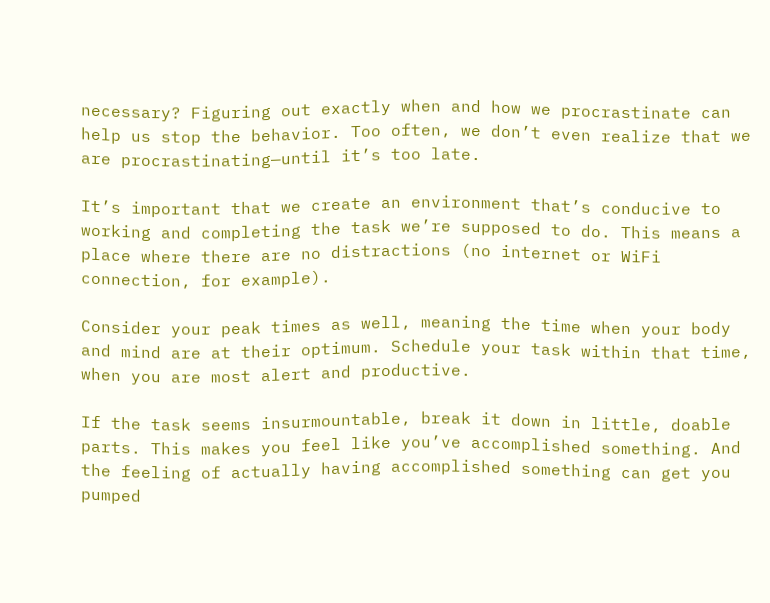necessary? Figuring out exactly when and how we procrastinate can help us stop the behavior. Too often, we don’t even realize that we are procrastinating—until it’s too late.

It’s important that we create an environment that’s conducive to working and completing the task we’re supposed to do. This means a place where there are no distractions (no internet or WiFi connection, for example).

Consider your peak times as well, meaning the time when your body and mind are at their optimum. Schedule your task within that time, when you are most alert and productive.

If the task seems insurmountable, break it down in little, doable parts. This makes you feel like you’ve accomplished something. And the feeling of actually having accomplished something can get you pumped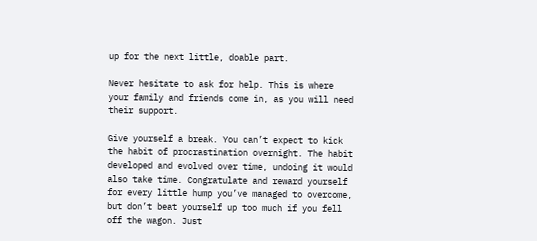up for the next little, doable part.

Never hesitate to ask for help. This is where your family and friends come in, as you will need their support.

Give yourself a break. You can’t expect to kick the habit of procrastination overnight. The habit developed and evolved over time, undoing it would also take time. Congratulate and reward yourself for every little hump you’ve managed to overcome, but don’t beat yourself up too much if you fell off the wagon. Just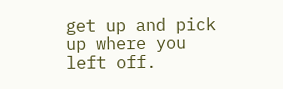get up and pick up where you left off.